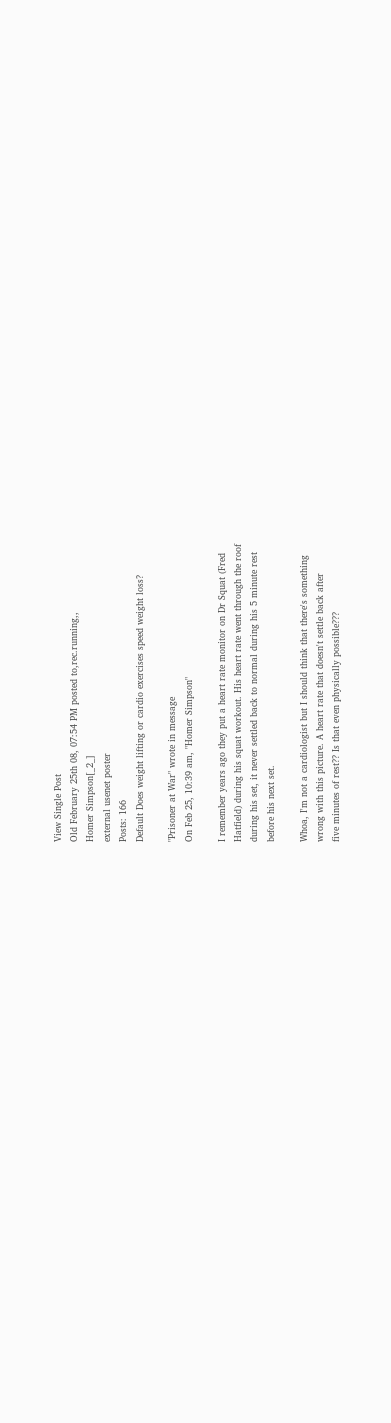View Single Post
Old February 25th 08, 07:54 PM posted to,rec.running,,
Homer Simpson[_2_]
external usenet poster
Posts: 166
Default Does weight lifting or cardio exercises speed weight loss?

"Prisoner at War" wrote in message
On Feb 25, 10:39 am, "Homer Simpson"

I remember years ago they put a heart rate monitor on Dr Squat (Fred
Hatfield) during his squat workout. His heart rate went through the roof
during his set, it never settled back to normal during his 5 minute rest
before his next set.

Whoa, I'm not a cardiologist but I should think that there's something
wrong with this picture. A heart rate that doesn't settle back after
five minutes of rest?? Is that even physically possible???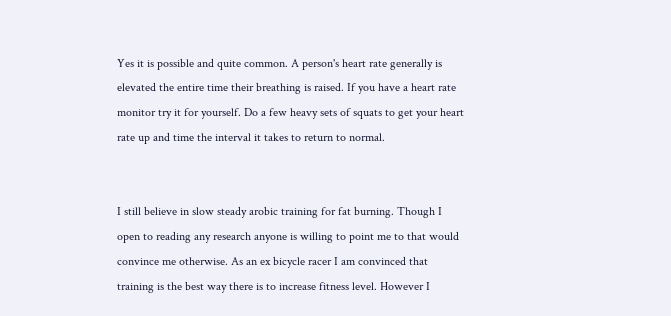Yes it is possible and quite common. A person's heart rate generally is
elevated the entire time their breathing is raised. If you have a heart rate
monitor try it for yourself. Do a few heavy sets of squats to get your heart
rate up and time the interval it takes to return to normal.


I still believe in slow steady arobic training for fat burning. Though I
open to reading any research anyone is willing to point me to that would
convince me otherwise. As an ex bicycle racer I am convinced that
training is the best way there is to increase fitness level. However I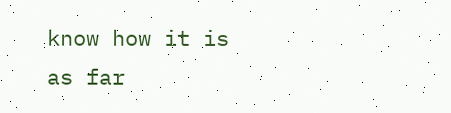know how it is as far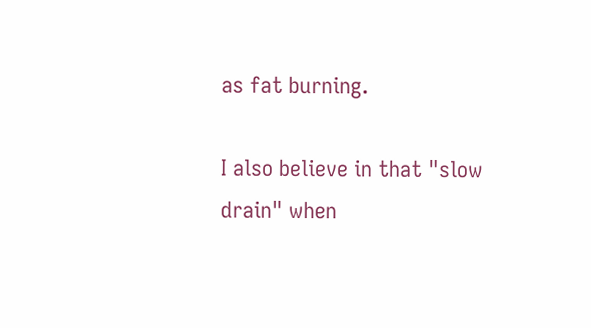as fat burning.

I also believe in that "slow drain" when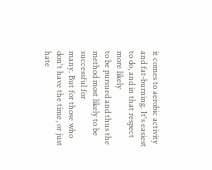it comes to aerobic activity
and fat-burning. It's easiest to do, and in that respect more likely
to be pursued and thus the method most likely to be successful for
many. But for those who don't have the time, or just hate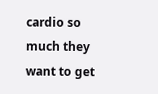cardio so
much they want to get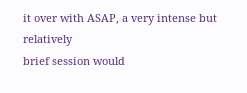it over with ASAP, a very intense but relatively
brief session would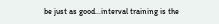be just as good...interval training is the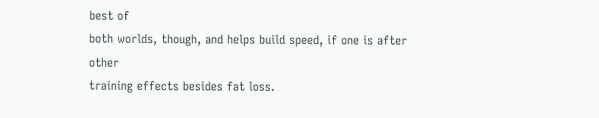best of
both worlds, though, and helps build speed, if one is after other
training effects besides fat loss.